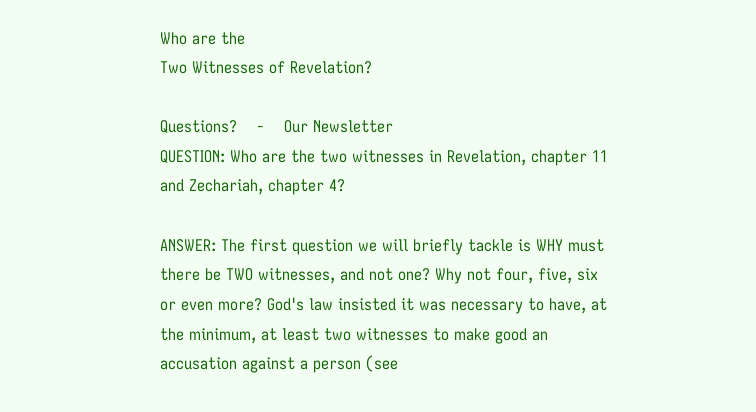Who are the
Two Witnesses of Revelation?

Questions?    -    Our Newsletter
QUESTION: Who are the two witnesses in Revelation, chapter 11 and Zechariah, chapter 4?

ANSWER: The first question we will briefly tackle is WHY must there be TWO witnesses, and not one? Why not four, five, six or even more? God's law insisted it was necessary to have, at the minimum, at least two witnesses to make good an accusation against a person (see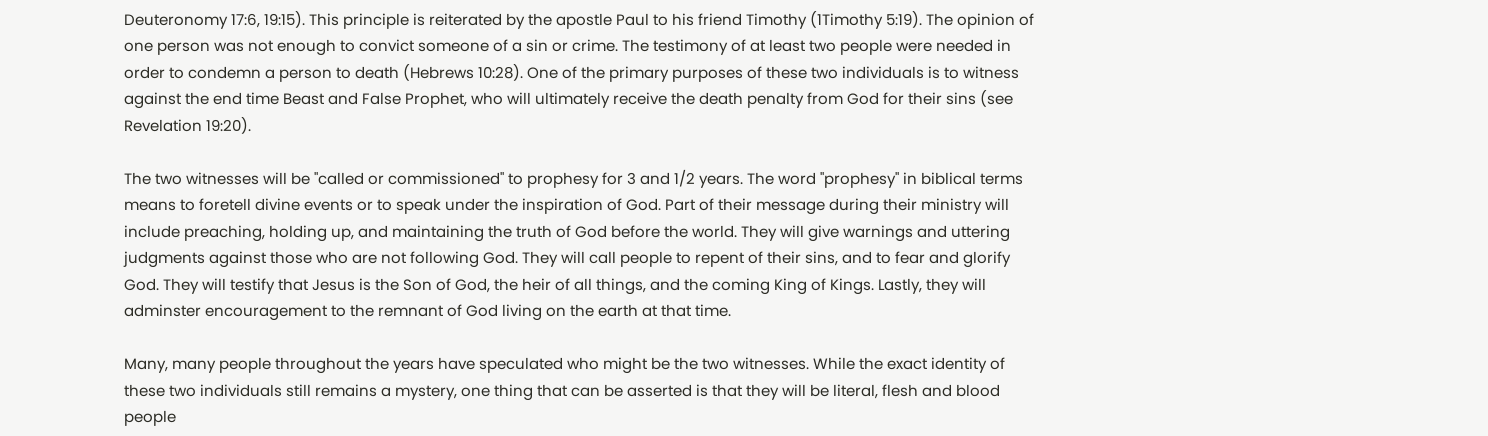Deuteronomy 17:6, 19:15). This principle is reiterated by the apostle Paul to his friend Timothy (1Timothy 5:19). The opinion of one person was not enough to convict someone of a sin or crime. The testimony of at least two people were needed in order to condemn a person to death (Hebrews 10:28). One of the primary purposes of these two individuals is to witness against the end time Beast and False Prophet, who will ultimately receive the death penalty from God for their sins (see Revelation 19:20).

The two witnesses will be "called or commissioned" to prophesy for 3 and 1/2 years. The word "prophesy" in biblical terms means to foretell divine events or to speak under the inspiration of God. Part of their message during their ministry will include preaching, holding up, and maintaining the truth of God before the world. They will give warnings and uttering judgments against those who are not following God. They will call people to repent of their sins, and to fear and glorify God. They will testify that Jesus is the Son of God, the heir of all things, and the coming King of Kings. Lastly, they will adminster encouragement to the remnant of God living on the earth at that time.

Many, many people throughout the years have speculated who might be the two witnesses. While the exact identity of these two individuals still remains a mystery, one thing that can be asserted is that they will be literal, flesh and blood people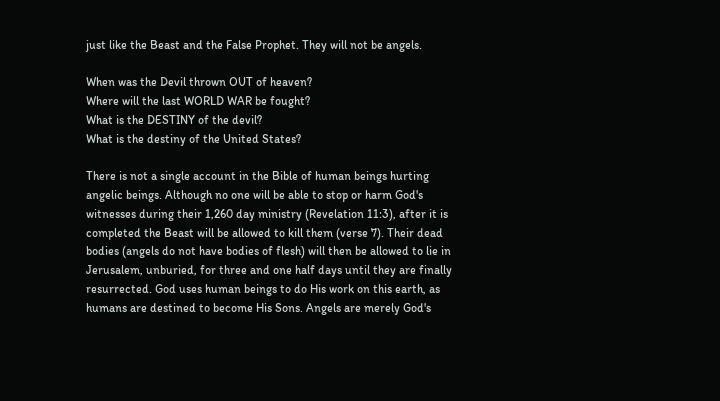just like the Beast and the False Prophet. They will not be angels.

When was the Devil thrown OUT of heaven?
Where will the last WORLD WAR be fought?
What is the DESTINY of the devil?
What is the destiny of the United States?

There is not a single account in the Bible of human beings hurting angelic beings. Although no one will be able to stop or harm God's witnesses during their 1,260 day ministry (Revelation 11:3), after it is completed the Beast will be allowed to kill them (verse 7). Their dead bodies (angels do not have bodies of flesh) will then be allowed to lie in Jerusalem, unburied, for three and one half days until they are finally resurrected. God uses human beings to do His work on this earth, as humans are destined to become His Sons. Angels are merely God's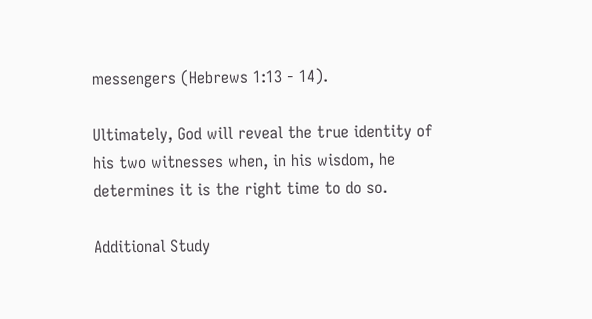messengers (Hebrews 1:13 - 14).

Ultimately, God will reveal the true identity of his two witnesses when, in his wisdom, he determines it is the right time to do so.

Additional Study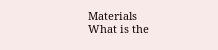Materials
What is the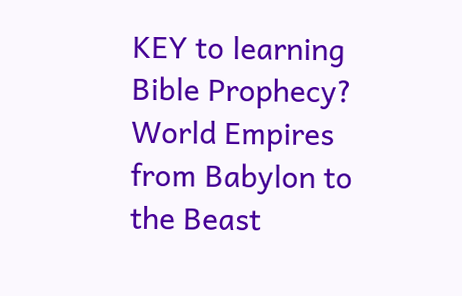KEY to learning Bible Prophecy?
World Empires from Babylon to the Beast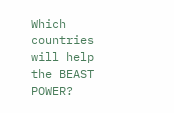Which countries will help the BEAST POWER?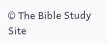© The Bible Study Site